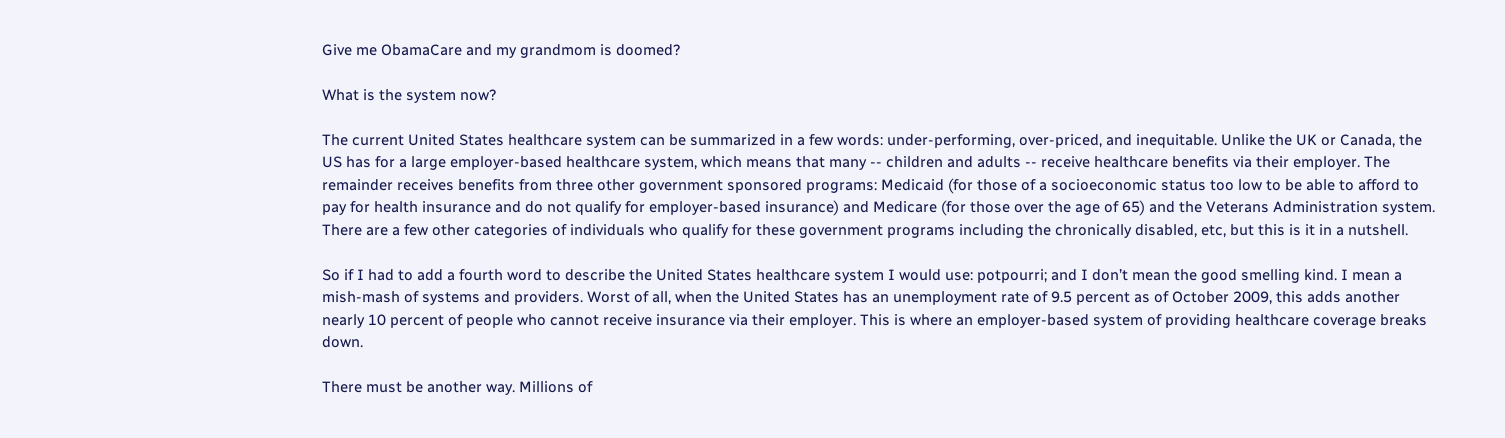Give me ObamaCare and my grandmom is doomed?

What is the system now?

The current United States healthcare system can be summarized in a few words: under-performing, over-priced, and inequitable. Unlike the UK or Canada, the US has for a large employer-based healthcare system, which means that many -- children and adults -- receive healthcare benefits via their employer. The remainder receives benefits from three other government sponsored programs: Medicaid (for those of a socioeconomic status too low to be able to afford to pay for health insurance and do not qualify for employer-based insurance) and Medicare (for those over the age of 65) and the Veterans Administration system. There are a few other categories of individuals who qualify for these government programs including the chronically disabled, etc, but this is it in a nutshell.

So if I had to add a fourth word to describe the United States healthcare system I would use: potpourri; and I don’t mean the good smelling kind. I mean a mish-mash of systems and providers. Worst of all, when the United States has an unemployment rate of 9.5 percent as of October 2009, this adds another nearly 10 percent of people who cannot receive insurance via their employer. This is where an employer-based system of providing healthcare coverage breaks down.

There must be another way. Millions of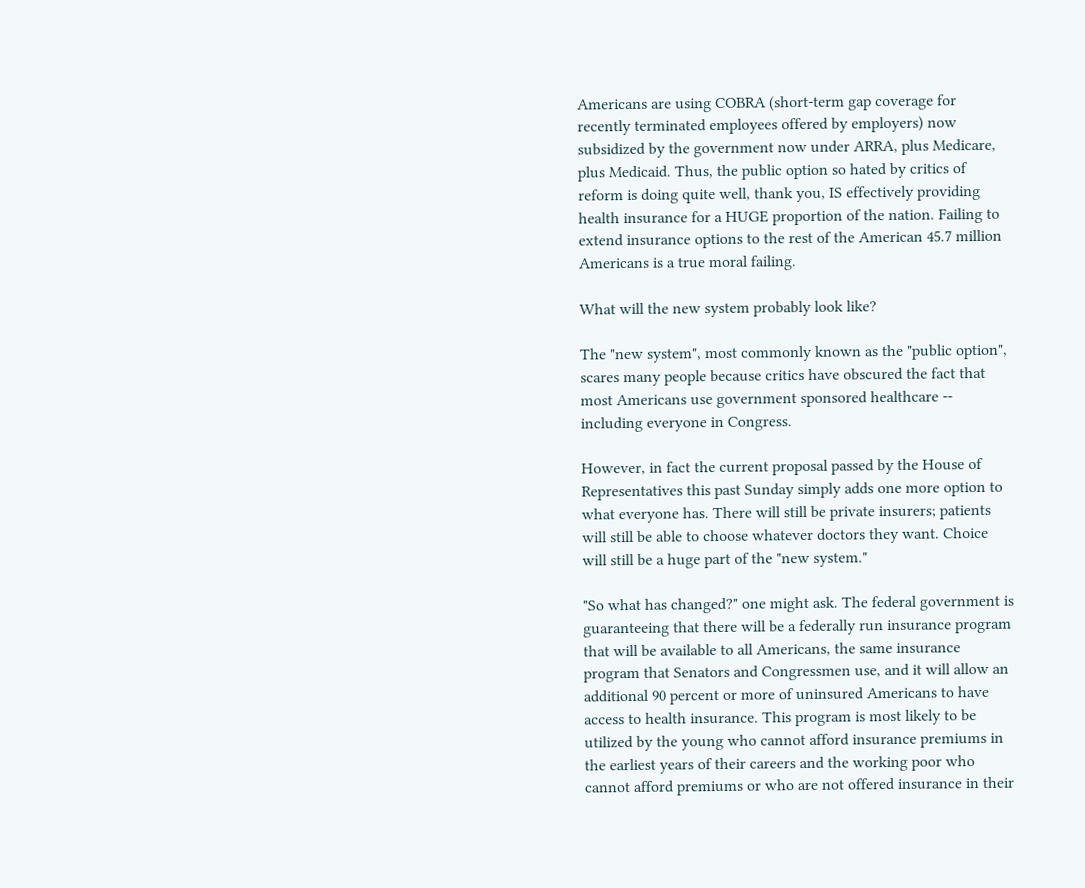Americans are using COBRA (short-term gap coverage for recently terminated employees offered by employers) now subsidized by the government now under ARRA, plus Medicare, plus Medicaid. Thus, the public option so hated by critics of reform is doing quite well, thank you, IS effectively providing health insurance for a HUGE proportion of the nation. Failing to extend insurance options to the rest of the American 45.7 million Americans is a true moral failing.

What will the new system probably look like?

The "new system", most commonly known as the "public option", scares many people because critics have obscured the fact that most Americans use government sponsored healthcare -- including everyone in Congress.

However, in fact the current proposal passed by the House of Representatives this past Sunday simply adds one more option to what everyone has. There will still be private insurers; patients will still be able to choose whatever doctors they want. Choice will still be a huge part of the "new system."

"So what has changed?" one might ask. The federal government is guaranteeing that there will be a federally run insurance program that will be available to all Americans, the same insurance program that Senators and Congressmen use, and it will allow an additional 90 percent or more of uninsured Americans to have access to health insurance. This program is most likely to be utilized by the young who cannot afford insurance premiums in the earliest years of their careers and the working poor who cannot afford premiums or who are not offered insurance in their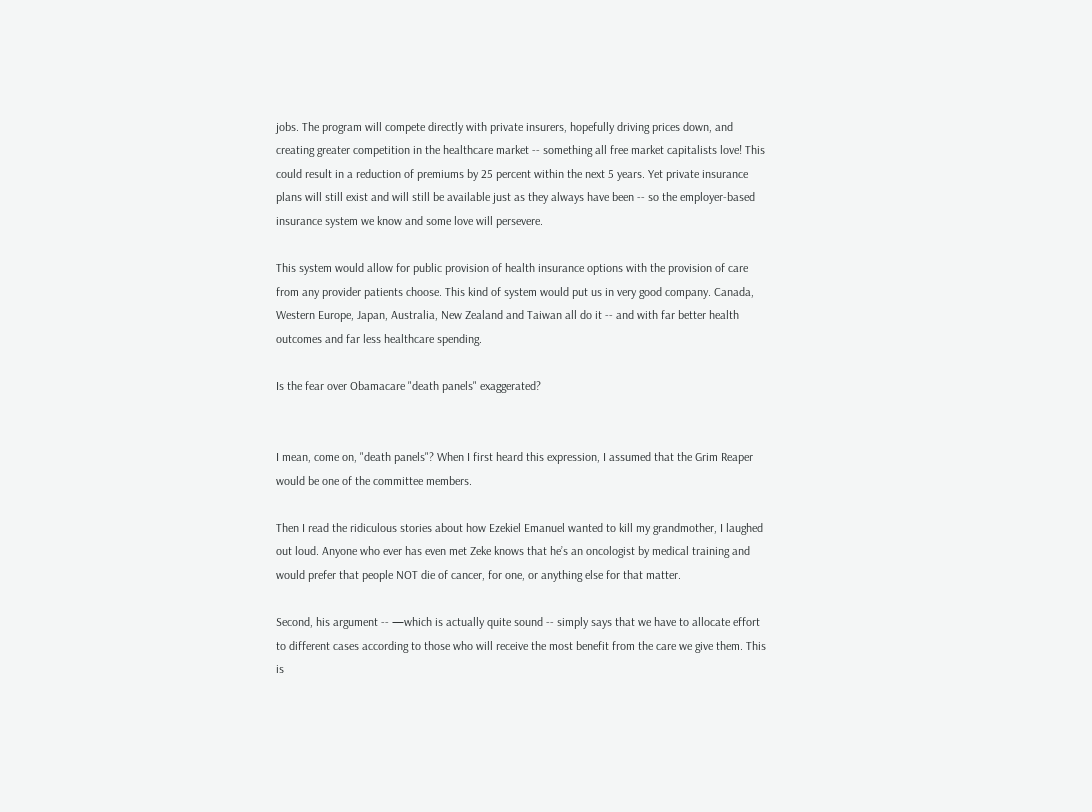jobs. The program will compete directly with private insurers, hopefully driving prices down, and creating greater competition in the healthcare market -- something all free market capitalists love! This could result in a reduction of premiums by 25 percent within the next 5 years. Yet private insurance plans will still exist and will still be available just as they always have been -- so the employer-based insurance system we know and some love will persevere.

This system would allow for public provision of health insurance options with the provision of care from any provider patients choose. This kind of system would put us in very good company. Canada, Western Europe, Japan, Australia, New Zealand and Taiwan all do it -- and with far better health outcomes and far less healthcare spending.

Is the fear over Obamacare "death panels" exaggerated?


I mean, come on, "death panels"? When I first heard this expression, I assumed that the Grim Reaper would be one of the committee members.

Then I read the ridiculous stories about how Ezekiel Emanuel wanted to kill my grandmother, I laughed out loud. Anyone who ever has even met Zeke knows that he’s an oncologist by medical training and would prefer that people NOT die of cancer, for one, or anything else for that matter.

Second, his argument -- —which is actually quite sound -- simply says that we have to allocate effort to different cases according to those who will receive the most benefit from the care we give them. This is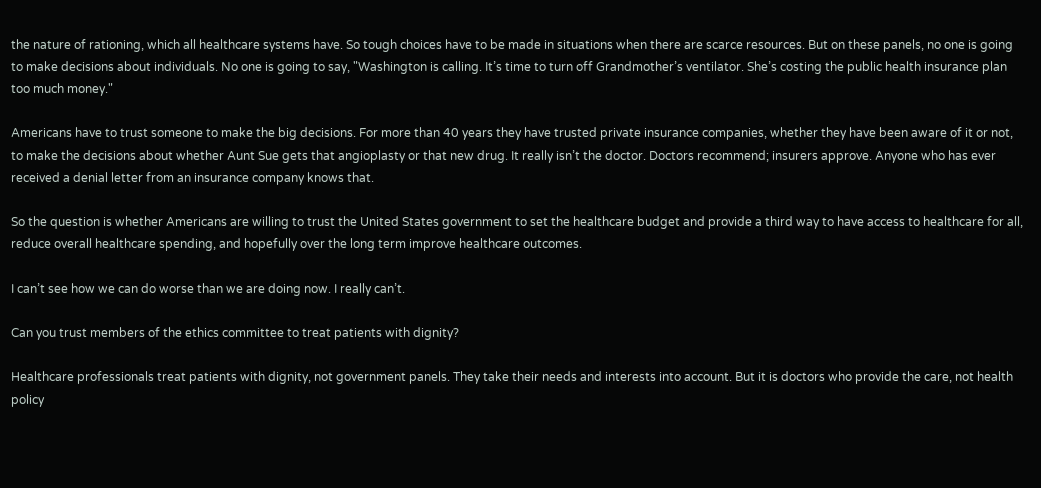the nature of rationing, which all healthcare systems have. So tough choices have to be made in situations when there are scarce resources. But on these panels, no one is going to make decisions about individuals. No one is going to say, "Washington is calling. It’s time to turn off Grandmother’s ventilator. She’s costing the public health insurance plan too much money."

Americans have to trust someone to make the big decisions. For more than 40 years they have trusted private insurance companies, whether they have been aware of it or not, to make the decisions about whether Aunt Sue gets that angioplasty or that new drug. It really isn’t the doctor. Doctors recommend; insurers approve. Anyone who has ever received a denial letter from an insurance company knows that.

So the question is whether Americans are willing to trust the United States government to set the healthcare budget and provide a third way to have access to healthcare for all, reduce overall healthcare spending, and hopefully over the long term improve healthcare outcomes.

I can’t see how we can do worse than we are doing now. I really can’t.

Can you trust members of the ethics committee to treat patients with dignity?

Healthcare professionals treat patients with dignity, not government panels. They take their needs and interests into account. But it is doctors who provide the care, not health policy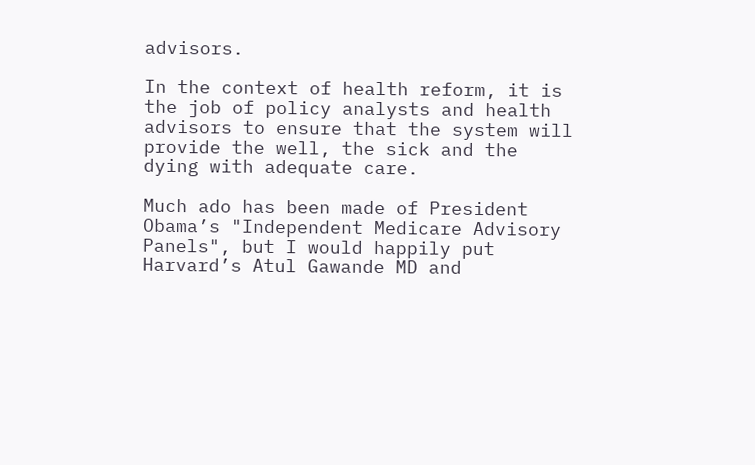advisors.

In the context of health reform, it is the job of policy analysts and health advisors to ensure that the system will provide the well, the sick and the dying with adequate care.

Much ado has been made of President Obama’s "Independent Medicare Advisory Panels", but I would happily put Harvard’s Atul Gawande MD and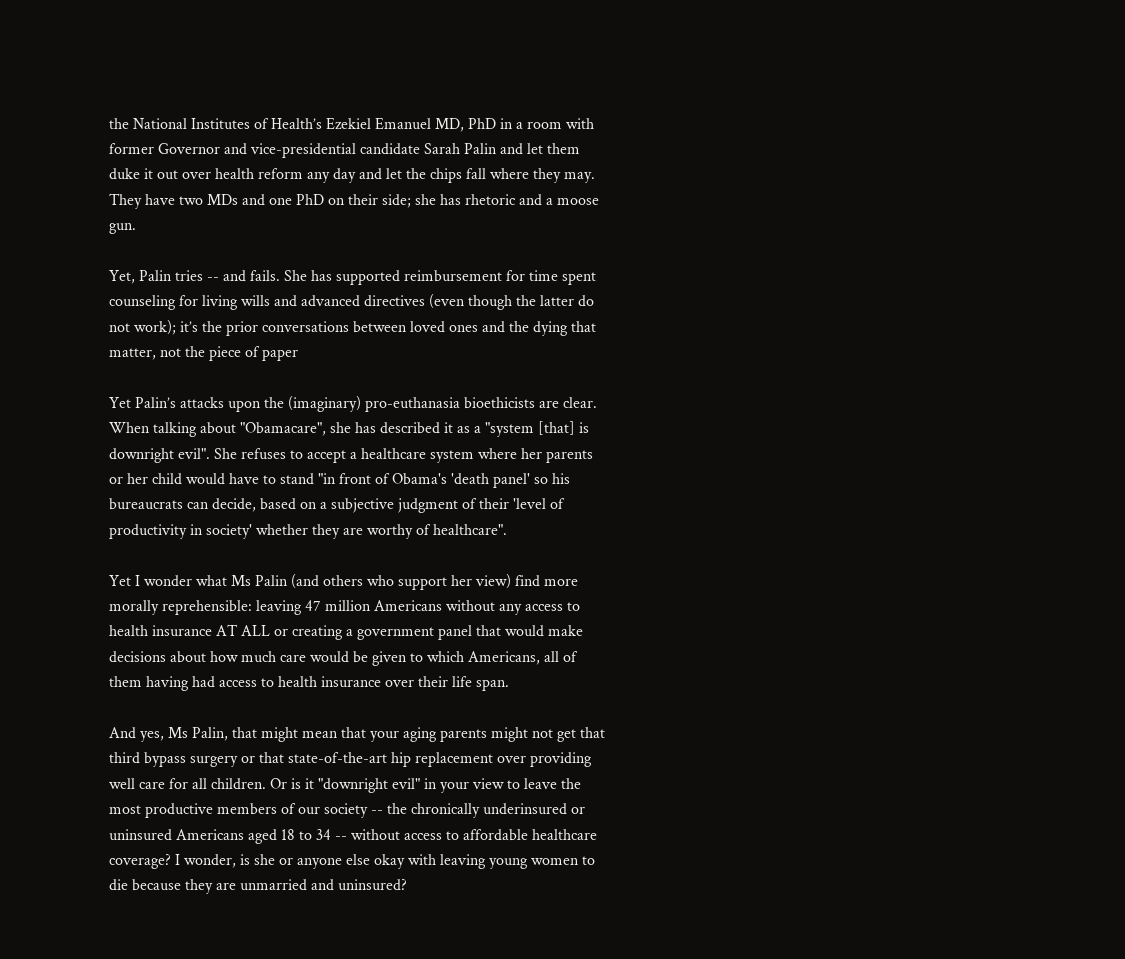the National Institutes of Health’s Ezekiel Emanuel MD, PhD in a room with former Governor and vice-presidential candidate Sarah Palin and let them duke it out over health reform any day and let the chips fall where they may. They have two MDs and one PhD on their side; she has rhetoric and a moose gun.

Yet, Palin tries -- and fails. She has supported reimbursement for time spent counseling for living wills and advanced directives (even though the latter do not work); it’s the prior conversations between loved ones and the dying that matter, not the piece of paper

Yet Palin’s attacks upon the (imaginary) pro-euthanasia bioethicists are clear. When talking about "Obamacare", she has described it as a "system [that] is downright evil". She refuses to accept a healthcare system where her parents or her child would have to stand "in front of Obama's 'death panel' so his bureaucrats can decide, based on a subjective judgment of their 'level of productivity in society' whether they are worthy of healthcare".

Yet I wonder what Ms Palin (and others who support her view) find more morally reprehensible: leaving 47 million Americans without any access to health insurance AT ALL or creating a government panel that would make decisions about how much care would be given to which Americans, all of them having had access to health insurance over their life span.

And yes, Ms Palin, that might mean that your aging parents might not get that third bypass surgery or that state-of-the-art hip replacement over providing well care for all children. Or is it "downright evil" in your view to leave the most productive members of our society -- the chronically underinsured or uninsured Americans aged 18 to 34 -- without access to affordable healthcare coverage? I wonder, is she or anyone else okay with leaving young women to die because they are unmarried and uninsured?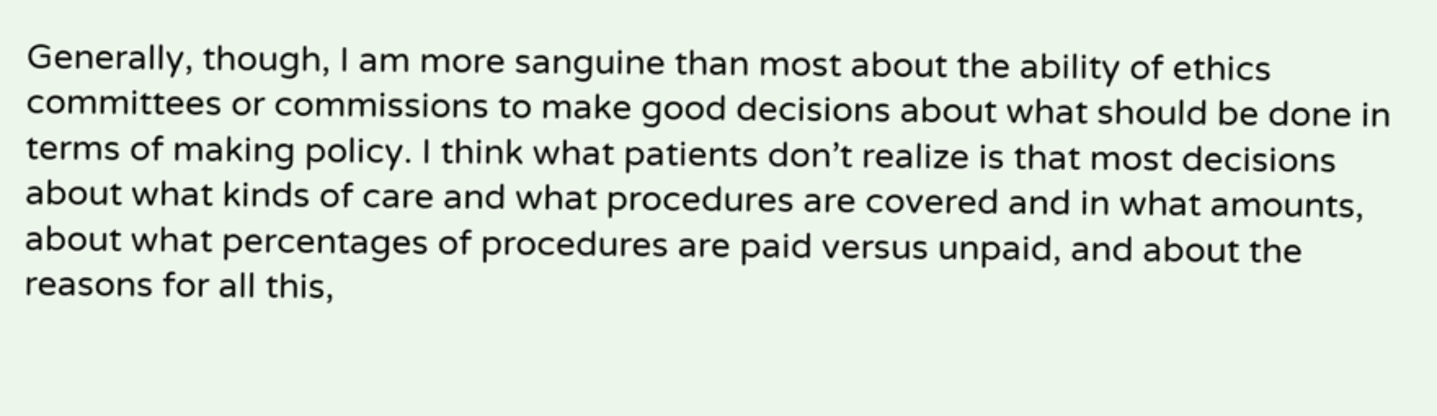Generally, though, I am more sanguine than most about the ability of ethics committees or commissions to make good decisions about what should be done in terms of making policy. I think what patients don’t realize is that most decisions about what kinds of care and what procedures are covered and in what amounts, about what percentages of procedures are paid versus unpaid, and about the reasons for all this,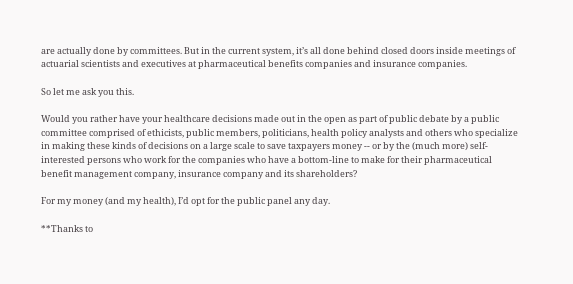are actually done by committees. But in the current system, it’s all done behind closed doors inside meetings of actuarial scientists and executives at pharmaceutical benefits companies and insurance companies.

So let me ask you this.

Would you rather have your healthcare decisions made out in the open as part of public debate by a public committee comprised of ethicists, public members, politicians, health policy analysts and others who specialize in making these kinds of decisions on a large scale to save taxpayers money -- or by the (much more) self-interested persons who work for the companies who have a bottom-line to make for their pharmaceutical benefit management company, insurance company and its shareholders?

For my money (and my health), I’d opt for the public panel any day.

**Thanks to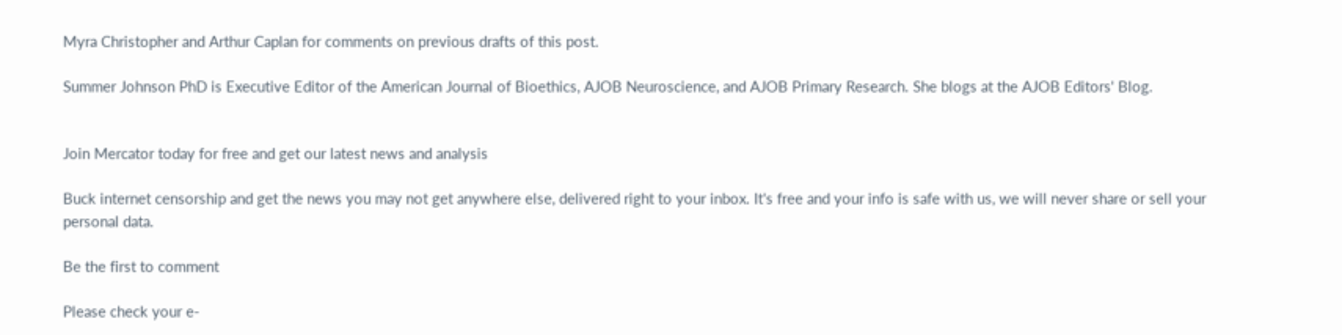Myra Christopher and Arthur Caplan for comments on previous drafts of this post.

Summer Johnson PhD is Executive Editor of the American Journal of Bioethics, AJOB Neuroscience, and AJOB Primary Research. She blogs at the AJOB Editors' Blog.


Join Mercator today for free and get our latest news and analysis

Buck internet censorship and get the news you may not get anywhere else, delivered right to your inbox. It's free and your info is safe with us, we will never share or sell your personal data.

Be the first to comment

Please check your e-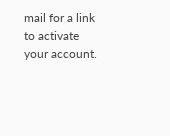mail for a link to activate your account.